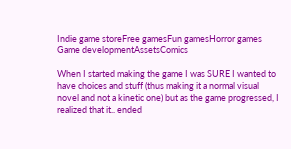Indie game storeFree gamesFun gamesHorror games
Game developmentAssetsComics

When I started making the game I was SURE I wanted to have choices and stuff (thus making it a normal visual novel and not a kinetic one) but as the game progressed, I realized that it.. ended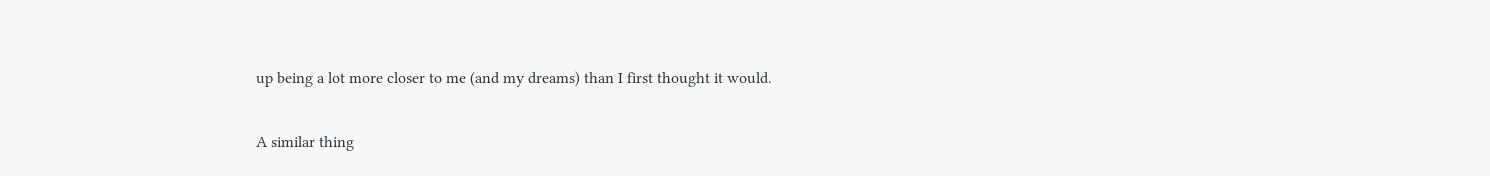up being a lot more closer to me (and my dreams) than I first thought it would.

A similar thing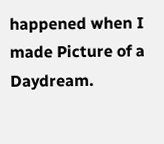happened when I made Picture of a Daydream.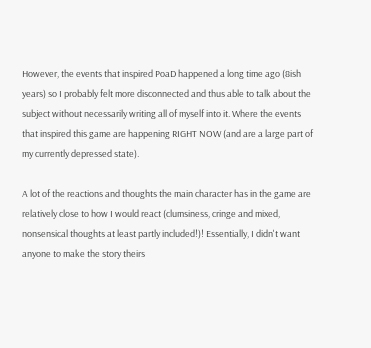However, the events that inspired PoaD happened a long time ago (8ish years) so I probably felt more disconnected and thus able to talk about the subject without necessarily writing all of myself into it. Where the events that inspired this game are happening RIGHT NOW (and are a large part of my currently depressed state).

A lot of the reactions and thoughts the main character has in the game are relatively close to how I would react (clumsiness, cringe and mixed, nonsensical thoughts at least partly included!)! Essentially, I didn't want anyone to make the story theirs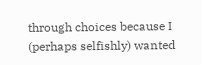through choices because I (perhaps selfishly) wanted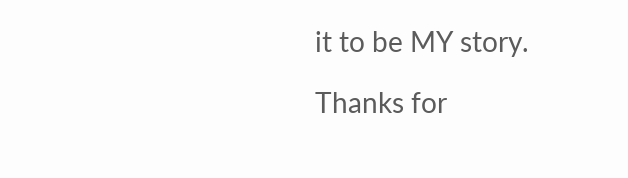it to be MY story.

Thanks for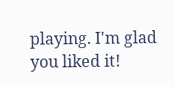playing. I'm glad you liked it!